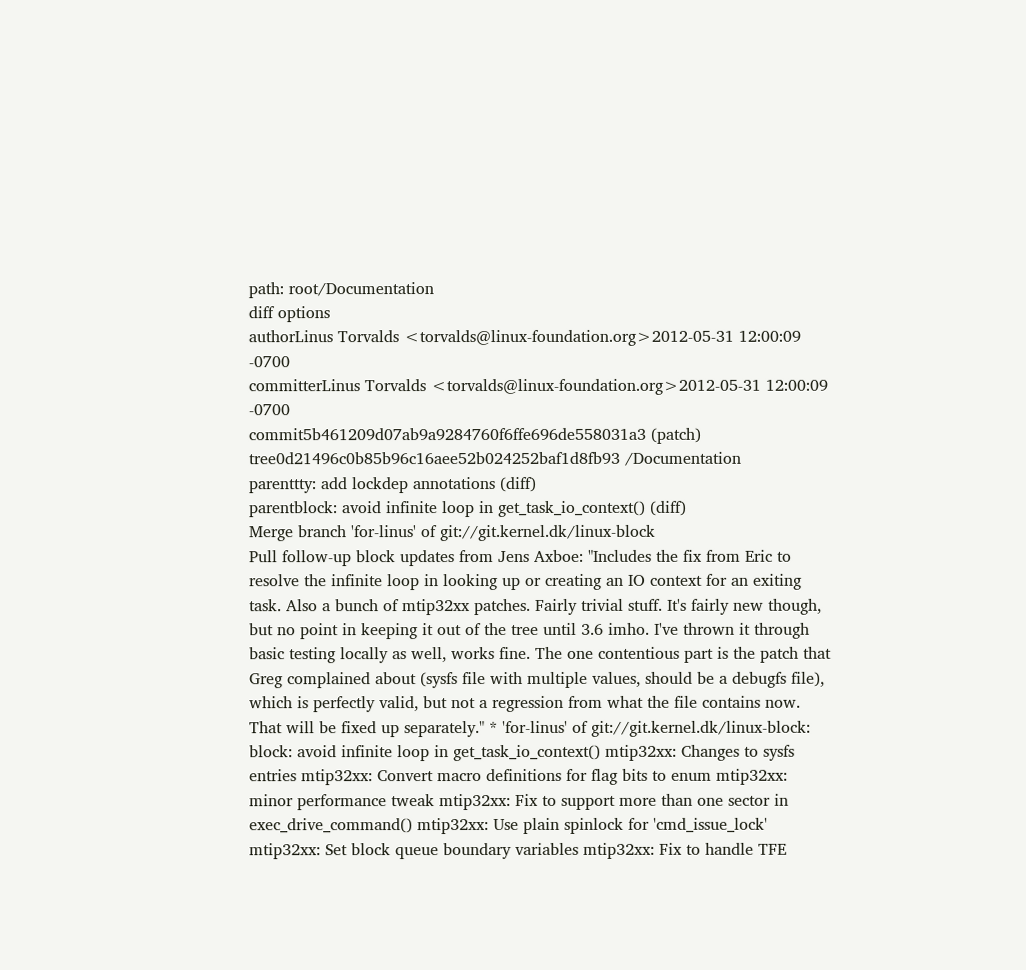path: root/Documentation
diff options
authorLinus Torvalds <torvalds@linux-foundation.org>2012-05-31 12:00:09 -0700
committerLinus Torvalds <torvalds@linux-foundation.org>2012-05-31 12:00:09 -0700
commit5b461209d07ab9a9284760f6ffe696de558031a3 (patch)
tree0d21496c0b85b96c16aee52b024252baf1d8fb93 /Documentation
parenttty: add lockdep annotations (diff)
parentblock: avoid infinite loop in get_task_io_context() (diff)
Merge branch 'for-linus' of git://git.kernel.dk/linux-block
Pull follow-up block updates from Jens Axboe: "Includes the fix from Eric to resolve the infinite loop in looking up or creating an IO context for an exiting task. Also a bunch of mtip32xx patches. Fairly trivial stuff. It's fairly new though, but no point in keeping it out of the tree until 3.6 imho. I've thrown it through basic testing locally as well, works fine. The one contentious part is the patch that Greg complained about (sysfs file with multiple values, should be a debugfs file), which is perfectly valid, but not a regression from what the file contains now. That will be fixed up separately." * 'for-linus' of git://git.kernel.dk/linux-block: block: avoid infinite loop in get_task_io_context() mtip32xx: Changes to sysfs entries mtip32xx: Convert macro definitions for flag bits to enum mtip32xx: minor performance tweak mtip32xx: Fix to support more than one sector in exec_drive_command() mtip32xx: Use plain spinlock for 'cmd_issue_lock' mtip32xx: Set block queue boundary variables mtip32xx: Fix to handle TFE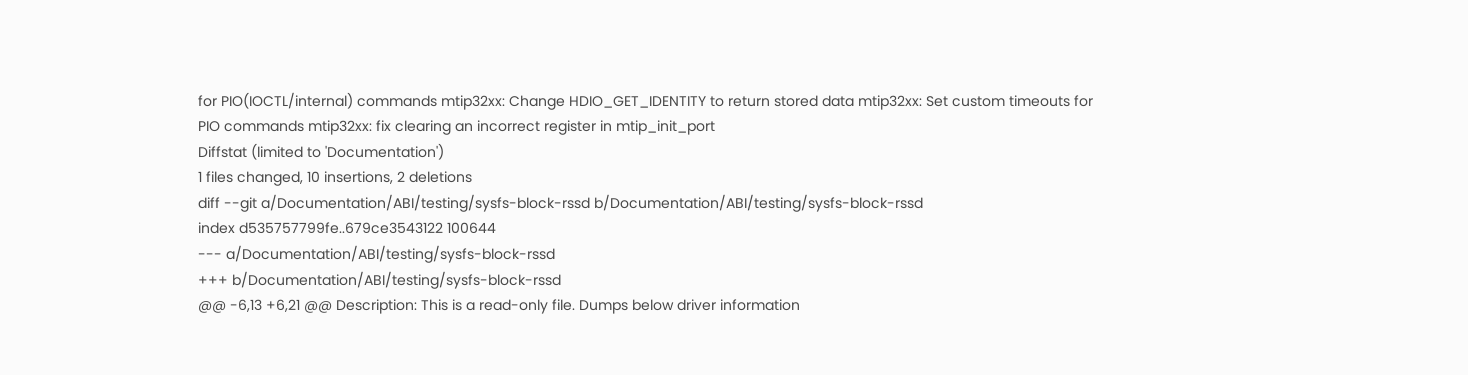for PIO(IOCTL/internal) commands mtip32xx: Change HDIO_GET_IDENTITY to return stored data mtip32xx: Set custom timeouts for PIO commands mtip32xx: fix clearing an incorrect register in mtip_init_port
Diffstat (limited to 'Documentation')
1 files changed, 10 insertions, 2 deletions
diff --git a/Documentation/ABI/testing/sysfs-block-rssd b/Documentation/ABI/testing/sysfs-block-rssd
index d535757799fe..679ce3543122 100644
--- a/Documentation/ABI/testing/sysfs-block-rssd
+++ b/Documentation/ABI/testing/sysfs-block-rssd
@@ -6,13 +6,21 @@ Description: This is a read-only file. Dumps below driver information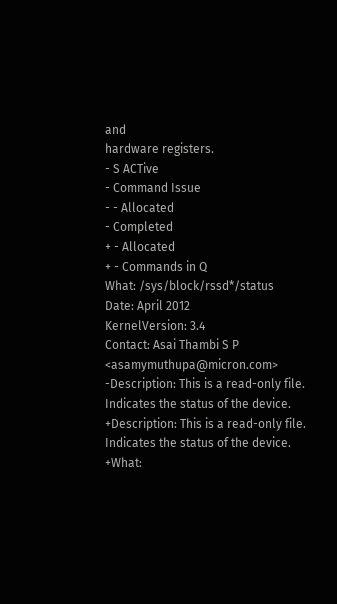and
hardware registers.
- S ACTive
- Command Issue
- - Allocated
- Completed
+ - Allocated
+ - Commands in Q
What: /sys/block/rssd*/status
Date: April 2012
KernelVersion: 3.4
Contact: Asai Thambi S P <asamymuthupa@micron.com>
-Description: This is a read-only file. Indicates the status of the device.
+Description: This is a read-only file. Indicates the status of the device.
+What: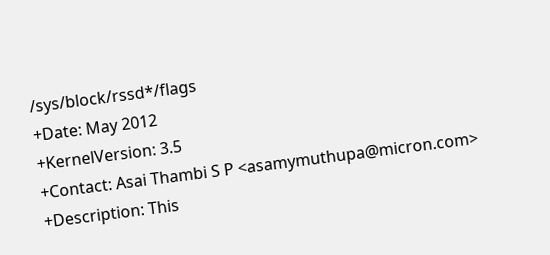/sys/block/rssd*/flags
+Date: May 2012
+KernelVersion: 3.5
+Contact: Asai Thambi S P <asamymuthupa@micron.com>
+Description: This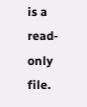is a read-only file.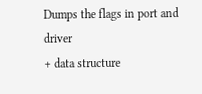Dumps the flags in port and driver
+ data structure